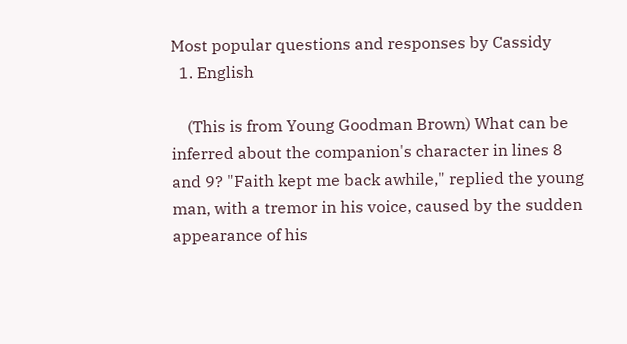Most popular questions and responses by Cassidy
  1. English

    (This is from Young Goodman Brown) What can be inferred about the companion's character in lines 8 and 9? "Faith kept me back awhile," replied the young man, with a tremor in his voice, caused by the sudden appearance of his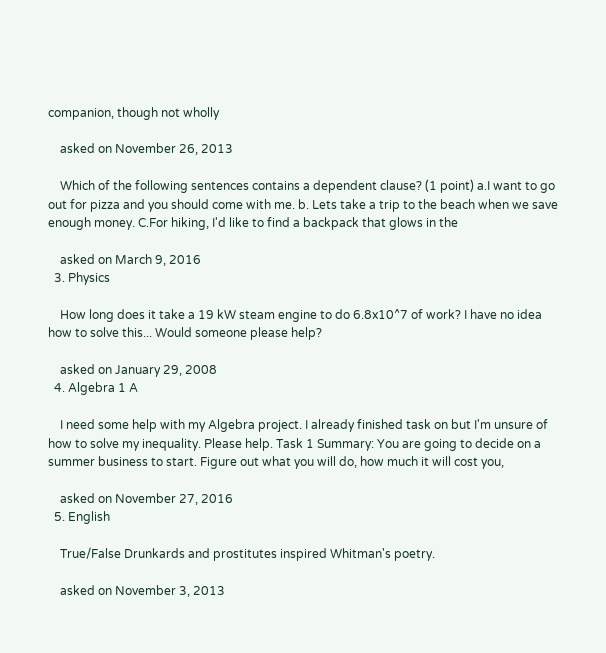companion, though not wholly

    asked on November 26, 2013

    Which of the following sentences contains a dependent clause? (1 point) a.I want to go out for pizza and you should come with me. b. Lets take a trip to the beach when we save enough money. C.For hiking, I'd like to find a backpack that glows in the

    asked on March 9, 2016
  3. Physics

    How long does it take a 19 kW steam engine to do 6.8x10^7 of work? I have no idea how to solve this... Would someone please help?

    asked on January 29, 2008
  4. Algebra 1 A

    I need some help with my Algebra project. I already finished task on but I'm unsure of how to solve my inequality. Please help. Task 1 Summary: You are going to decide on a summer business to start. Figure out what you will do, how much it will cost you,

    asked on November 27, 2016
  5. English

    True/False Drunkards and prostitutes inspired Whitman's poetry.

    asked on November 3, 2013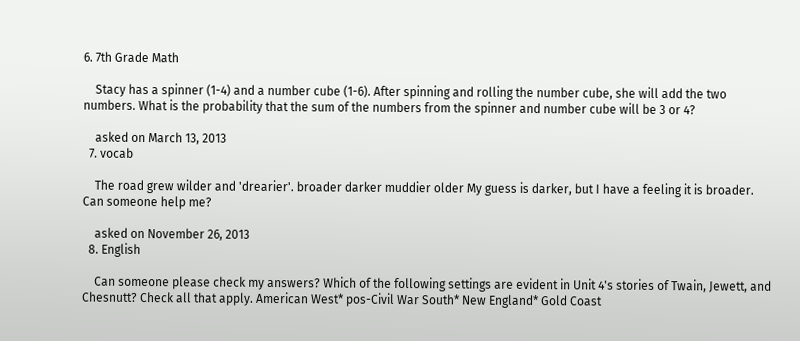6. 7th Grade Math

    Stacy has a spinner (1-4) and a number cube (1-6). After spinning and rolling the number cube, she will add the two numbers. What is the probability that the sum of the numbers from the spinner and number cube will be 3 or 4?

    asked on March 13, 2013
  7. vocab

    The road grew wilder and 'drearier'. broader darker muddier older My guess is darker, but I have a feeling it is broader. Can someone help me?

    asked on November 26, 2013
  8. English

    Can someone please check my answers? Which of the following settings are evident in Unit 4's stories of Twain, Jewett, and Chesnutt? Check all that apply. American West* pos-Civil War South* New England* Gold Coast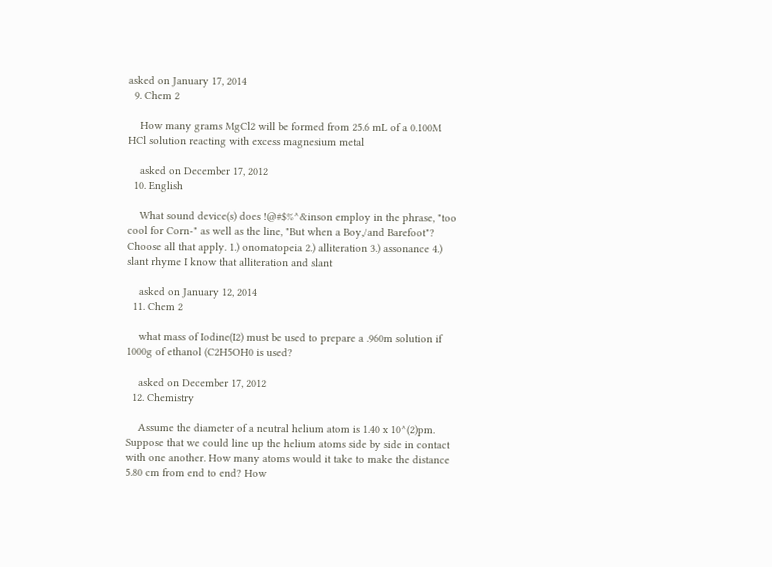asked on January 17, 2014
  9. Chem 2

    How many grams MgCl2 will be formed from 25.6 mL of a 0.100M HCl solution reacting with excess magnesium metal

    asked on December 17, 2012
  10. English

    What sound device(s) does !@#$%^&inson employ in the phrase, "too cool for Corn-" as well as the line, "But when a Boy,/and Barefoot"? Choose all that apply. 1.) onomatopeia 2.) alliteration 3.) assonance 4.) slant rhyme I know that alliteration and slant

    asked on January 12, 2014
  11. Chem 2

    what mass of Iodine(I2) must be used to prepare a .960m solution if 1000g of ethanol (C2H5OH0 is used?

    asked on December 17, 2012
  12. Chemistry

    Assume the diameter of a neutral helium atom is 1.40 x 10^(2)pm. Suppose that we could line up the helium atoms side by side in contact with one another. How many atoms would it take to make the distance 5.80 cm from end to end? How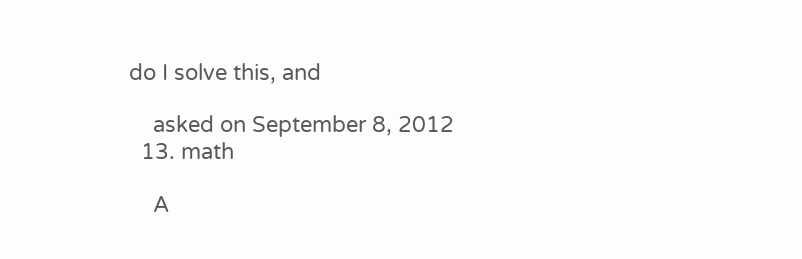do I solve this, and

    asked on September 8, 2012
  13. math

    A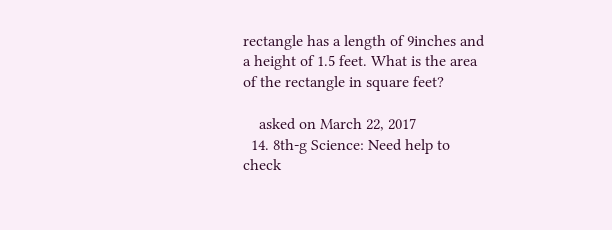rectangle has a length of 9inches and a height of 1.5 feet. What is the area of the rectangle in square feet?

    asked on March 22, 2017
  14. 8th-g Science: Need help to check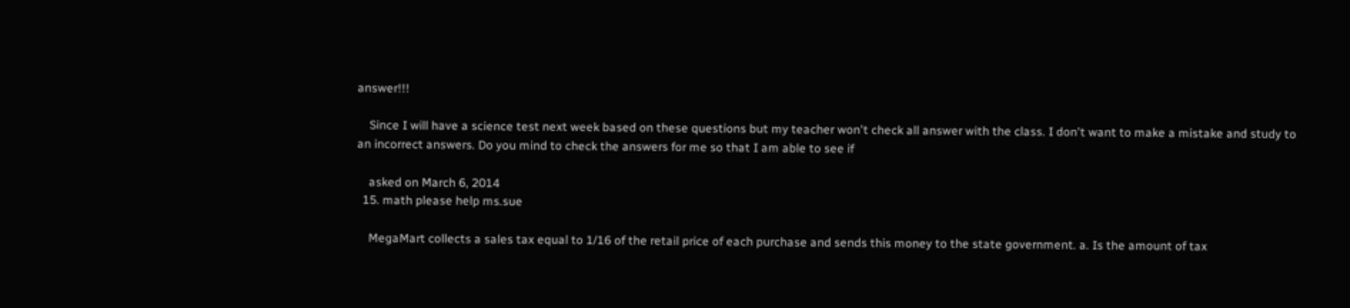answer!!!

    Since I will have a science test next week based on these questions but my teacher won't check all answer with the class. I don't want to make a mistake and study to an incorrect answers. Do you mind to check the answers for me so that I am able to see if

    asked on March 6, 2014
  15. math please help ms.sue

    MegaMart collects a sales tax equal to 1/16 of the retail price of each purchase and sends this money to the state government. a. Is the amount of tax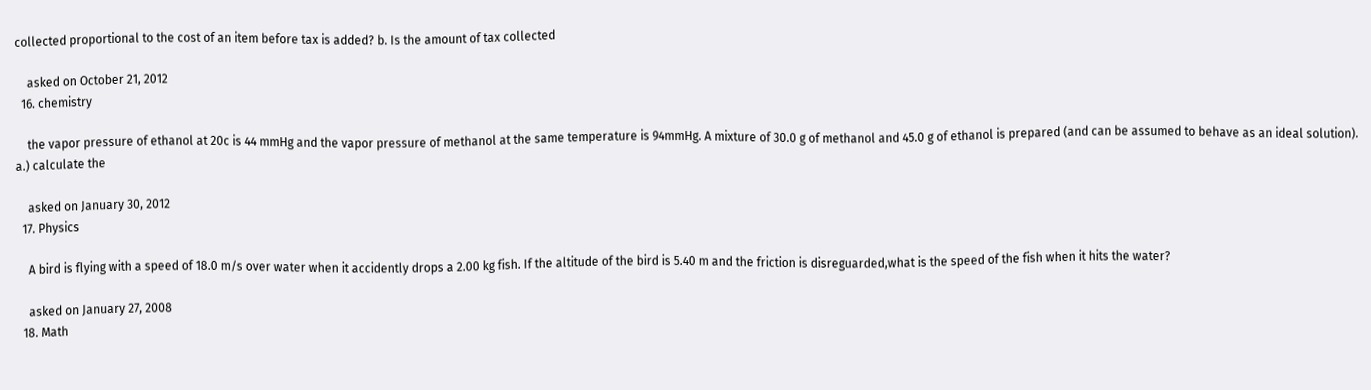collected proportional to the cost of an item before tax is added? b. Is the amount of tax collected

    asked on October 21, 2012
  16. chemistry

    the vapor pressure of ethanol at 20c is 44 mmHg and the vapor pressure of methanol at the same temperature is 94mmHg. A mixture of 30.0 g of methanol and 45.0 g of ethanol is prepared (and can be assumed to behave as an ideal solution). a.) calculate the

    asked on January 30, 2012
  17. Physics

    A bird is flying with a speed of 18.0 m/s over water when it accidently drops a 2.00 kg fish. If the altitude of the bird is 5.40 m and the friction is disreguarded,what is the speed of the fish when it hits the water?

    asked on January 27, 2008
  18. Math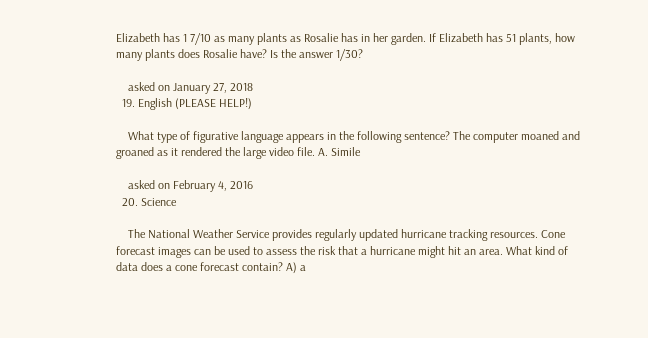Elizabeth has 1 7/10 as many plants as Rosalie has in her garden. If Elizabeth has 51 plants, how many plants does Rosalie have? Is the answer 1/30?

    asked on January 27, 2018
  19. English (PLEASE HELP!)

    What type of figurative language appears in the following sentence? The computer moaned and groaned as it rendered the large video file. A. Simile

    asked on February 4, 2016
  20. Science

    The National Weather Service provides regularly updated hurricane tracking resources. Cone forecast images can be used to assess the risk that a hurricane might hit an area. What kind of data does a cone forecast contain? A) a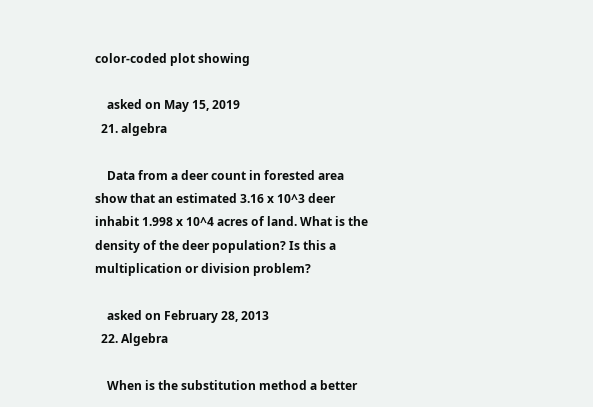color-coded plot showing

    asked on May 15, 2019
  21. algebra

    Data from a deer count in forested area show that an estimated 3.16 x 10^3 deer inhabit 1.998 x 10^4 acres of land. What is the density of the deer population? Is this a multiplication or division problem?

    asked on February 28, 2013
  22. Algebra

    When is the substitution method a better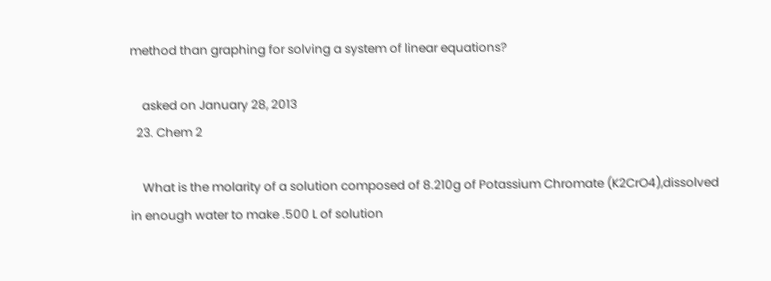method than graphing for solving a system of linear equations?

    asked on January 28, 2013
  23. Chem 2

    What is the molarity of a solution composed of 8.210g of Potassium Chromate (K2CrO4),dissolved in enough water to make .500 L of solution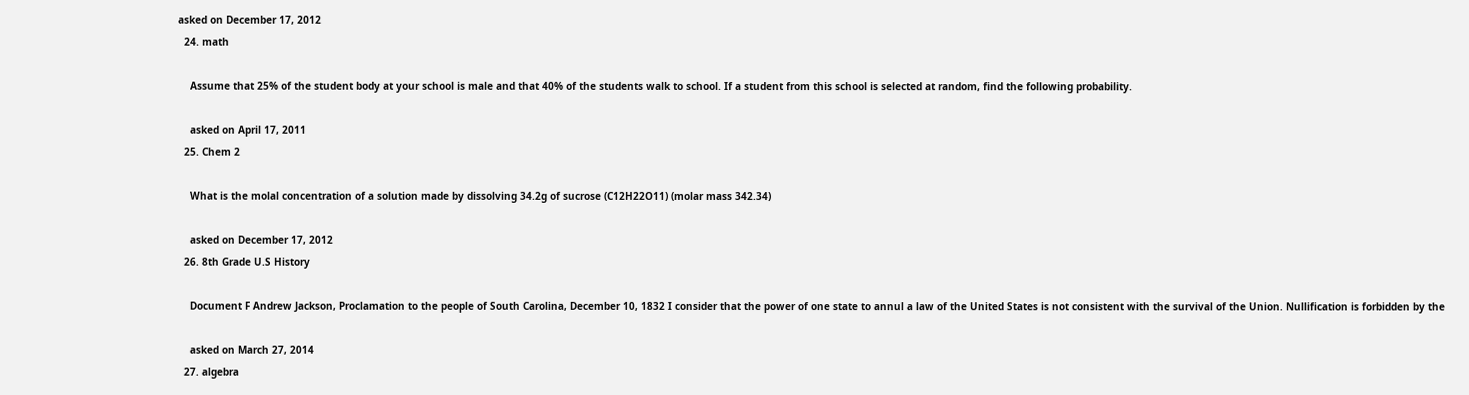asked on December 17, 2012
  24. math

    Assume that 25% of the student body at your school is male and that 40% of the students walk to school. If a student from this school is selected at random, find the following probability.

    asked on April 17, 2011
  25. Chem 2

    What is the molal concentration of a solution made by dissolving 34.2g of sucrose (C12H22O11) (molar mass 342.34)

    asked on December 17, 2012
  26. 8th Grade U.S History

    Document F Andrew Jackson, Proclamation to the people of South Carolina, December 10, 1832 I consider that the power of one state to annul a law of the United States is not consistent with the survival of the Union. Nullification is forbidden by the

    asked on March 27, 2014
  27. algebra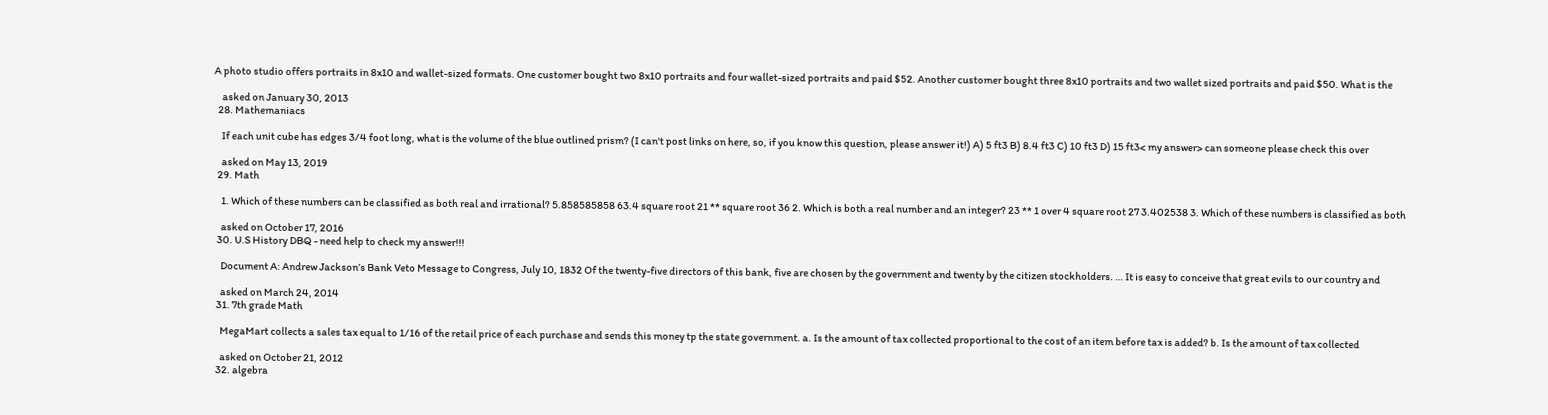A photo studio offers portraits in 8x10 and wallet-sized formats. One customer bought two 8x10 portraits and four wallet-sized portraits and paid $52. Another customer bought three 8x10 portraits and two wallet sized portraits and paid $50. What is the

    asked on January 30, 2013
  28. Mathemaniacs

    If each unit cube has edges 3/4 foot long, what is the volume of the blue outlined prism? (I can't post links on here, so, if you know this question, please answer it!) A) 5 ft3 B) 8.4 ft3 C) 10 ft3 D) 15 ft3< my answer> can someone please check this over

    asked on May 13, 2019
  29. Math

    1. Which of these numbers can be classified as both real and irrational? 5.858585858 63.4 square root 21 ** square root 36 2. Which is both a real number and an integer? 23 ** 1 over 4 square root 27 3.402538 3. Which of these numbers is classified as both

    asked on October 17, 2016
  30. U.S History DBQ - need help to check my answer!!!

    Document A: Andrew Jackson’s Bank Veto Message to Congress, July 10, 1832 Of the twenty-five directors of this bank, five are chosen by the government and twenty by the citizen stockholders. … It is easy to conceive that great evils to our country and

    asked on March 24, 2014
  31. 7th grade Math

    MegaMart collects a sales tax equal to 1/16 of the retail price of each purchase and sends this money tp the state government. a. Is the amount of tax collected proportional to the cost of an item before tax is added? b. Is the amount of tax collected

    asked on October 21, 2012
  32. algebra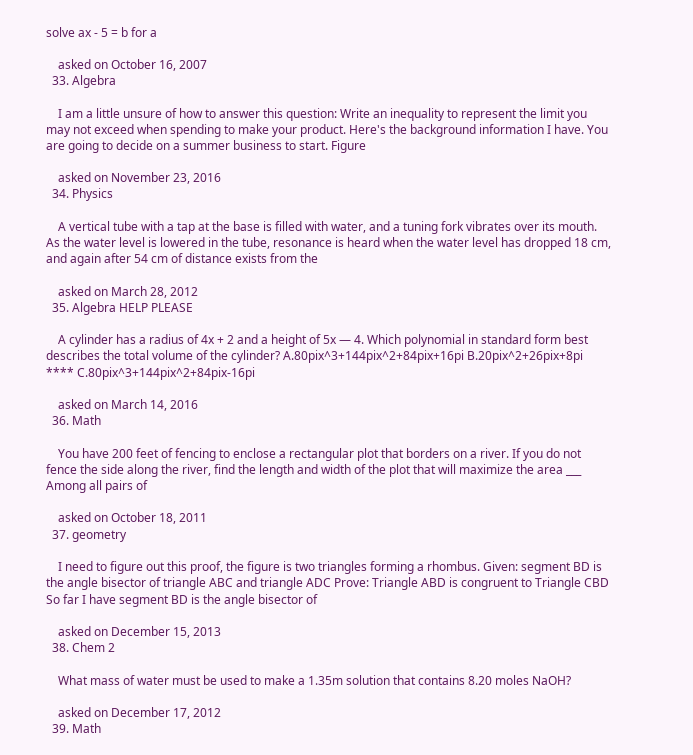solve ax - 5 = b for a

    asked on October 16, 2007
  33. Algebra

    I am a little unsure of how to answer this question: Write an inequality to represent the limit you may not exceed when spending to make your product. Here's the background information I have. You are going to decide on a summer business to start. Figure

    asked on November 23, 2016
  34. Physics

    A vertical tube with a tap at the base is filled with water, and a tuning fork vibrates over its mouth. As the water level is lowered in the tube, resonance is heard when the water level has dropped 18 cm, and again after 54 cm of distance exists from the

    asked on March 28, 2012
  35. Algebra HELP PLEASE

    A cylinder has a radius of 4x + 2 and a height of 5x — 4. Which polynomial in standard form best describes the total volume of the cylinder? A.80pix^3+144pix^2+84pix+16pi B.20pix^2+26pix+8pi **** C.80pix^3+144pix^2+84pix-16pi

    asked on March 14, 2016
  36. Math

    You have 200 feet of fencing to enclose a rectangular plot that borders on a river. If you do not fence the side along the river, find the length and width of the plot that will maximize the area ___ Among all pairs of

    asked on October 18, 2011
  37. geometry

    I need to figure out this proof, the figure is two triangles forming a rhombus. Given: segment BD is the angle bisector of triangle ABC and triangle ADC Prove: Triangle ABD is congruent to Triangle CBD So far I have segment BD is the angle bisector of

    asked on December 15, 2013
  38. Chem 2

    What mass of water must be used to make a 1.35m solution that contains 8.20 moles NaOH?

    asked on December 17, 2012
  39. Math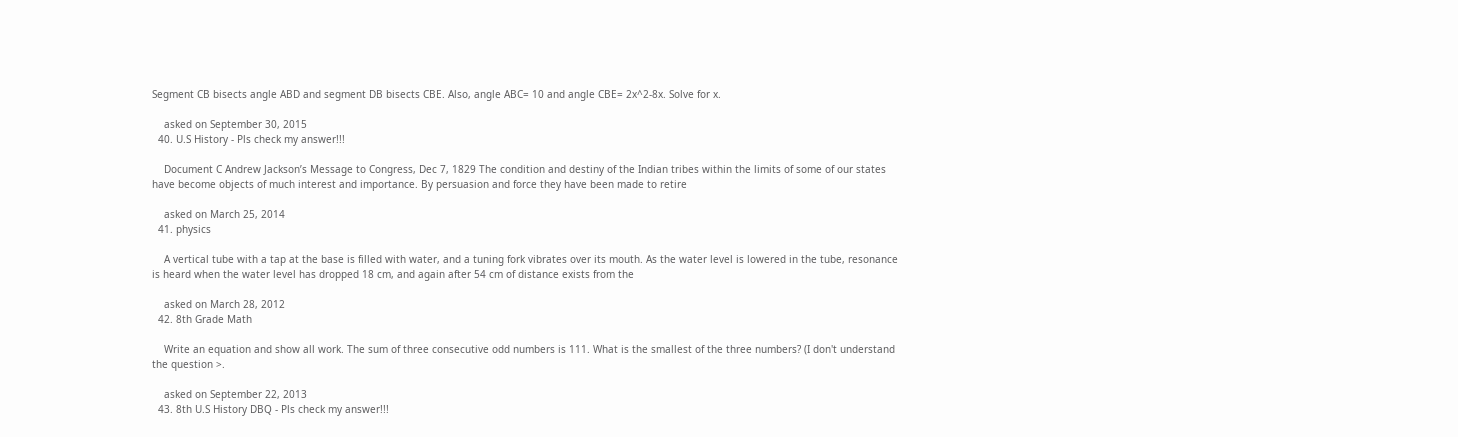Segment CB bisects angle ABD and segment DB bisects CBE. Also, angle ABC= 10 and angle CBE= 2x^2-8x. Solve for x.

    asked on September 30, 2015
  40. U.S History - Pls check my answer!!!

    Document C Andrew Jackson’s Message to Congress, Dec 7, 1829 The condition and destiny of the Indian tribes within the limits of some of our states have become objects of much interest and importance. By persuasion and force they have been made to retire

    asked on March 25, 2014
  41. physics

    A vertical tube with a tap at the base is filled with water, and a tuning fork vibrates over its mouth. As the water level is lowered in the tube, resonance is heard when the water level has dropped 18 cm, and again after 54 cm of distance exists from the

    asked on March 28, 2012
  42. 8th Grade Math

    Write an equation and show all work. The sum of three consecutive odd numbers is 111. What is the smallest of the three numbers? (I don't understand the question >.

    asked on September 22, 2013
  43. 8th U.S History DBQ - Pls check my answer!!!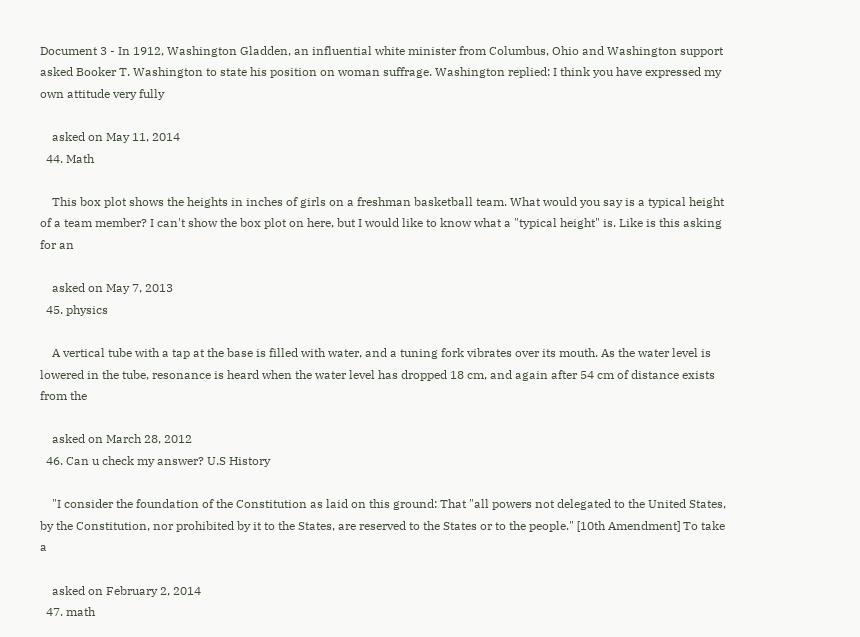Document 3 - In 1912, Washington Gladden, an influential white minister from Columbus, Ohio and Washington support asked Booker T. Washington to state his position on woman suffrage. Washington replied: I think you have expressed my own attitude very fully

    asked on May 11, 2014
  44. Math

    This box plot shows the heights in inches of girls on a freshman basketball team. What would you say is a typical height of a team member? I can't show the box plot on here, but I would like to know what a "typical height" is. Like is this asking for an

    asked on May 7, 2013
  45. physics

    A vertical tube with a tap at the base is filled with water, and a tuning fork vibrates over its mouth. As the water level is lowered in the tube, resonance is heard when the water level has dropped 18 cm, and again after 54 cm of distance exists from the

    asked on March 28, 2012
  46. Can u check my answer? U.S History

    "I consider the foundation of the Constitution as laid on this ground: That "all powers not delegated to the United States, by the Constitution, nor prohibited by it to the States, are reserved to the States or to the people." [10th Amendment] To take a

    asked on February 2, 2014
  47. math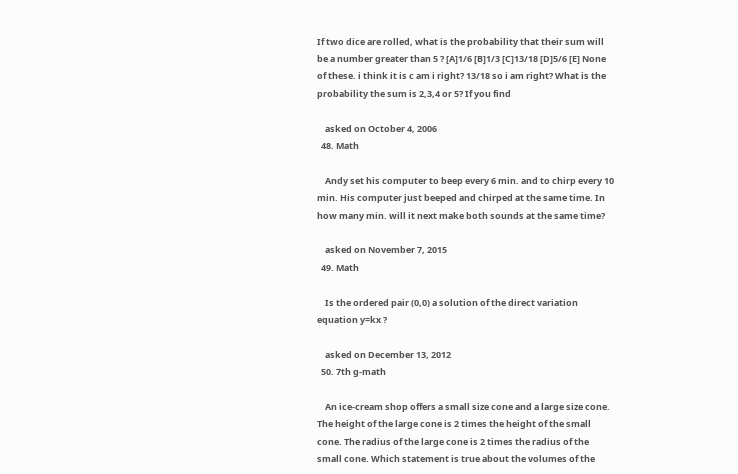If two dice are rolled, what is the probability that their sum will be a number greater than 5 ? [A]1/6 [B]1/3 [C]13/18 [D]5/6 [E] None of these. i think it is c am i right? 13/18 so i am right? What is the probability the sum is 2,3,4 or 5? If you find

    asked on October 4, 2006
  48. Math

    Andy set his computer to beep every 6 min. and to chirp every 10 min. His computer just beeped and chirped at the same time. In how many min. will it next make both sounds at the same time?

    asked on November 7, 2015
  49. Math

    Is the ordered pair (0,0) a solution of the direct variation equation y=kx ?

    asked on December 13, 2012
  50. 7th g-math

    An ice-cream shop offers a small size cone and a large size cone. The height of the large cone is 2 times the height of the small cone. The radius of the large cone is 2 times the radius of the small cone. Which statement is true about the volumes of the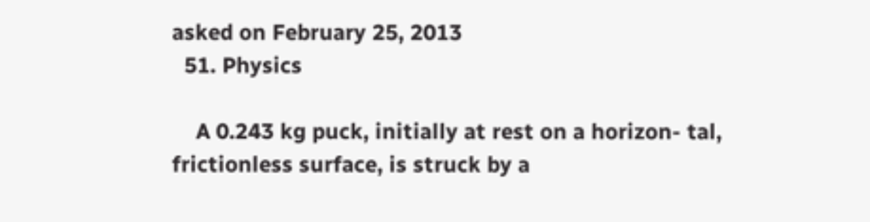asked on February 25, 2013
  51. Physics

    A 0.243 kg puck, initially at rest on a horizon- tal, frictionless surface, is struck by a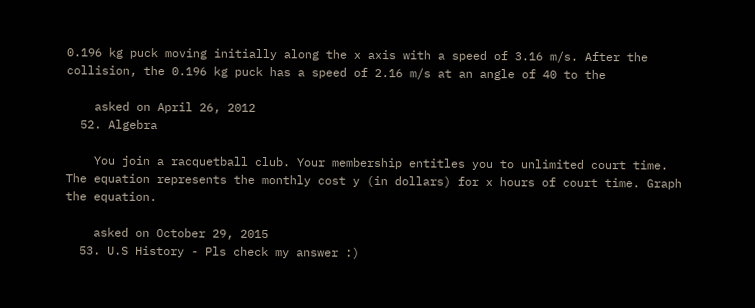0.196 kg puck moving initially along the x axis with a speed of 3.16 m/s. After the collision, the 0.196 kg puck has a speed of 2.16 m/s at an angle of 40 to the

    asked on April 26, 2012
  52. Algebra

    You join a racquetball club. Your membership entitles you to unlimited court time. The equation represents the monthly cost y (in dollars) for x hours of court time. Graph the equation.

    asked on October 29, 2015
  53. U.S History - Pls check my answer :)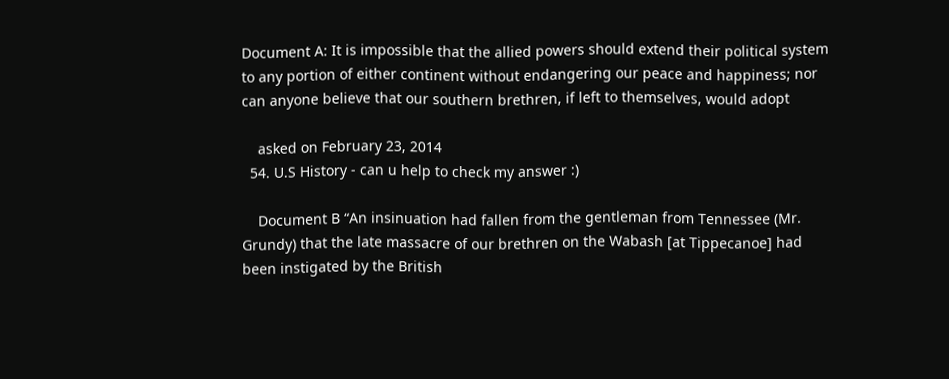Document A: It is impossible that the allied powers should extend their political system to any portion of either continent without endangering our peace and happiness; nor can anyone believe that our southern brethren, if left to themselves, would adopt

    asked on February 23, 2014
  54. U.S History - can u help to check my answer :)

    Document B “An insinuation had fallen from the gentleman from Tennessee (Mr. Grundy) that the late massacre of our brethren on the Wabash [at Tippecanoe] had been instigated by the British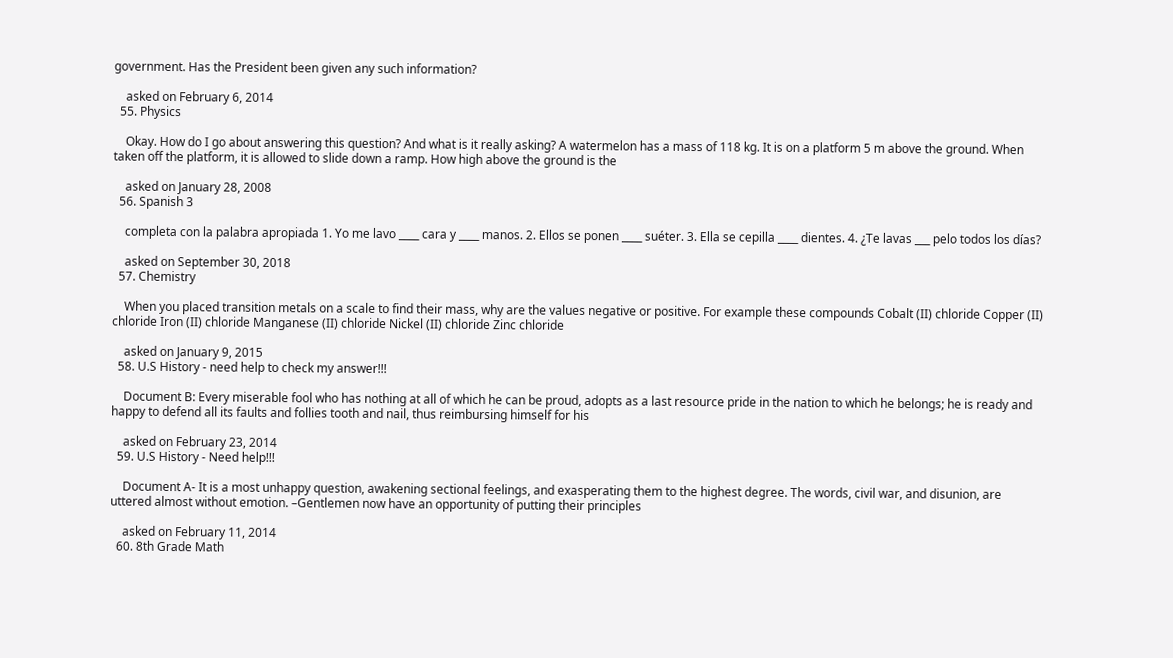government. Has the President been given any such information?

    asked on February 6, 2014
  55. Physics

    Okay. How do I go about answering this question? And what is it really asking? A watermelon has a mass of 118 kg. It is on a platform 5 m above the ground. When taken off the platform, it is allowed to slide down a ramp. How high above the ground is the

    asked on January 28, 2008
  56. Spanish 3

    completa con la palabra apropiada 1. Yo me lavo ____ cara y ____ manos. 2. Ellos se ponen ____ suéter. 3. Ella se cepilla ____ dientes. 4. ¿Te lavas ___ pelo todos los días?

    asked on September 30, 2018
  57. Chemistry

    When you placed transition metals on a scale to find their mass, why are the values negative or positive. For example these compounds Cobalt (II) chloride Copper (II) chloride Iron (II) chloride Manganese (II) chloride Nickel (II) chloride Zinc chloride

    asked on January 9, 2015
  58. U.S History - need help to check my answer!!!

    Document B: Every miserable fool who has nothing at all of which he can be proud, adopts as a last resource pride in the nation to which he belongs; he is ready and happy to defend all its faults and follies tooth and nail, thus reimbursing himself for his

    asked on February 23, 2014
  59. U.S History - Need help!!!

    Document A- It is a most unhappy question, awakening sectional feelings, and exasperating them to the highest degree. The words, civil war, and disunion, are uttered almost without emotion. –Gentlemen now have an opportunity of putting their principles

    asked on February 11, 2014
  60. 8th Grade Math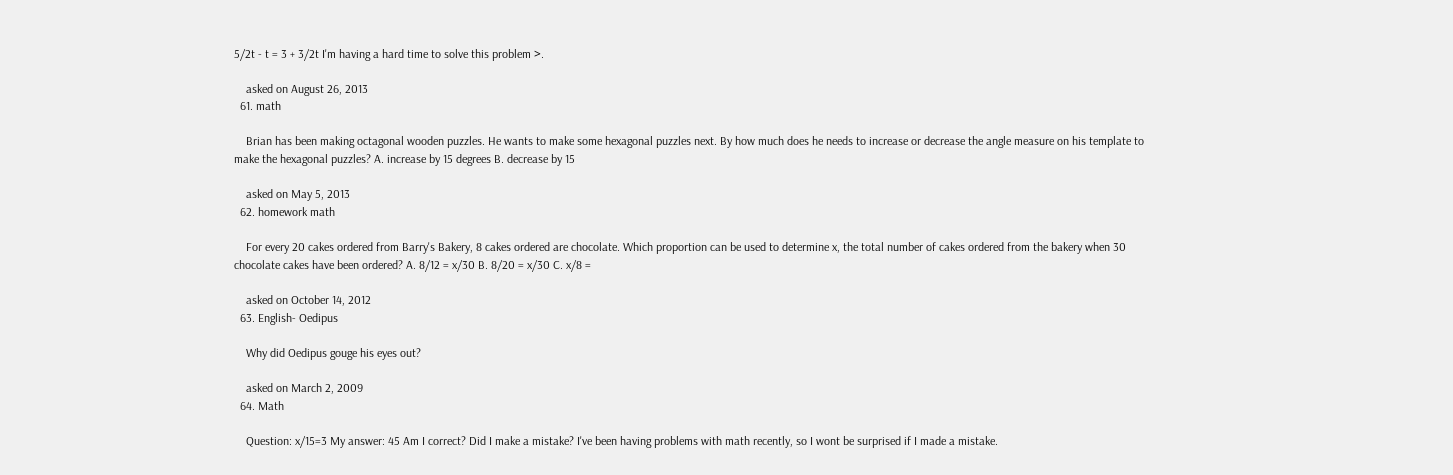5/2t - t = 3 + 3/2t I'm having a hard time to solve this problem >.

    asked on August 26, 2013
  61. math

    Brian has been making octagonal wooden puzzles. He wants to make some hexagonal puzzles next. By how much does he needs to increase or decrease the angle measure on his template to make the hexagonal puzzles? A. increase by 15 degrees B. decrease by 15

    asked on May 5, 2013
  62. homework math

    For every 20 cakes ordered from Barry's Bakery, 8 cakes ordered are chocolate. Which proportion can be used to determine x, the total number of cakes ordered from the bakery when 30 chocolate cakes have been ordered? A. 8/12 = x/30 B. 8/20 = x/30 C. x/8 =

    asked on October 14, 2012
  63. English- Oedipus

    Why did Oedipus gouge his eyes out?

    asked on March 2, 2009
  64. Math

    Question: x/15=3 My answer: 45 Am I correct? Did I make a mistake? I've been having problems with math recently, so I wont be surprised if I made a mistake.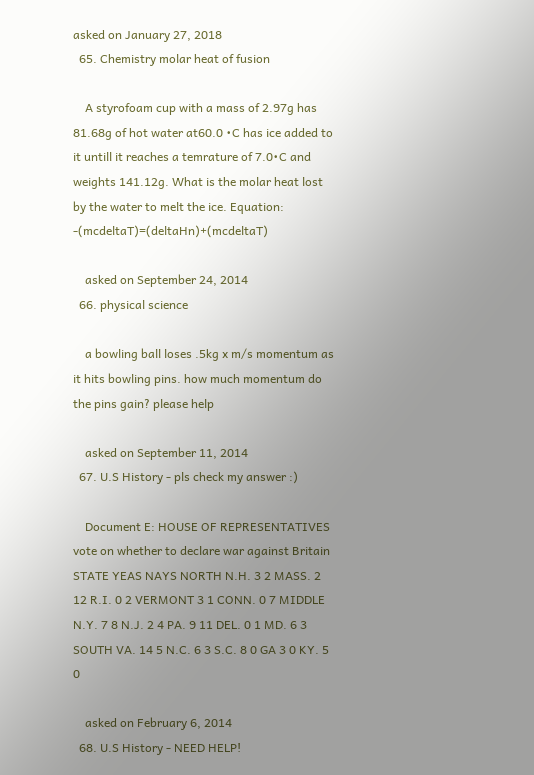asked on January 27, 2018
  65. Chemistry molar heat of fusion

    A styrofoam cup with a mass of 2.97g has 81.68g of hot water at60.0 •C has ice added to it untill it reaches a temrature of 7.0•C and weights 141.12g. What is the molar heat lost by the water to melt the ice. Equation: -(mcdeltaT)=(deltaHn)+(mcdeltaT)

    asked on September 24, 2014
  66. physical science

    a bowling ball loses .5kg x m/s momentum as it hits bowling pins. how much momentum do the pins gain? please help

    asked on September 11, 2014
  67. U.S History - pls check my answer :)

    Document E: HOUSE OF REPRESENTATIVES vote on whether to declare war against Britain STATE YEAS NAYS NORTH N.H. 3 2 MASS. 2 12 R.I. 0 2 VERMONT 3 1 CONN. 0 7 MIDDLE N.Y. 7 8 N.J. 2 4 PA. 9 11 DEL. 0 1 MD. 6 3 SOUTH VA. 14 5 N.C. 6 3 S.C. 8 0 GA 3 0 KY. 5 0

    asked on February 6, 2014
  68. U.S History - NEED HELP!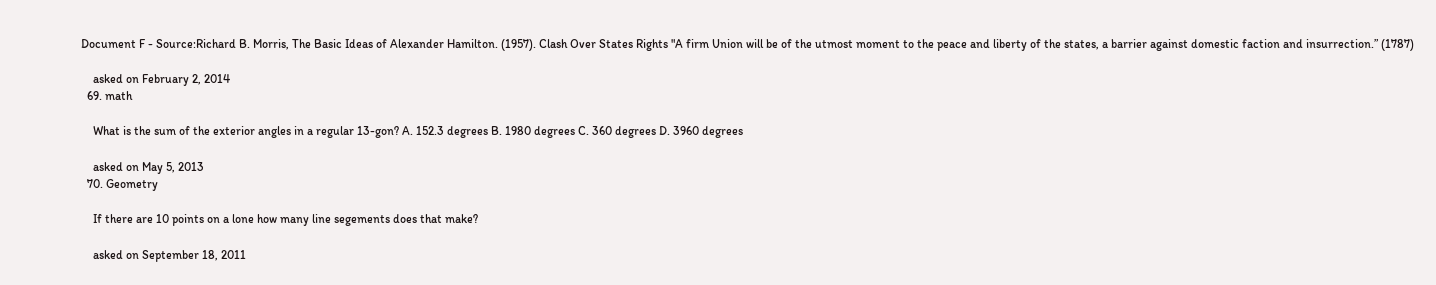Document F - Source:Richard B. Morris, The Basic Ideas of Alexander Hamilton. (1957). Clash Over States Rights "A firm Union will be of the utmost moment to the peace and liberty of the states, a barrier against domestic faction and insurrection.” (1787)

    asked on February 2, 2014
  69. math

    What is the sum of the exterior angles in a regular 13-gon? A. 152.3 degrees B. 1980 degrees C. 360 degrees D. 3960 degrees

    asked on May 5, 2013
  70. Geometry

    If there are 10 points on a lone how many line segements does that make?

    asked on September 18, 2011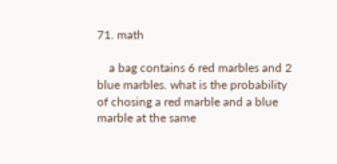71. math

    a bag contains 6 red marbles and 2 blue marbles. what is the probability of chosing a red marble and a blue marble at the same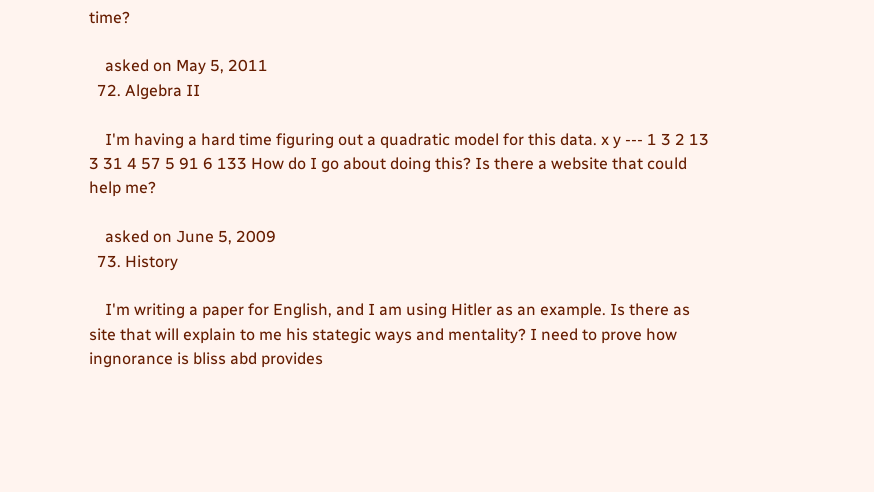time?

    asked on May 5, 2011
  72. Algebra II

    I'm having a hard time figuring out a quadratic model for this data. x y --- 1 3 2 13 3 31 4 57 5 91 6 133 How do I go about doing this? Is there a website that could help me?

    asked on June 5, 2009
  73. History

    I'm writing a paper for English, and I am using Hitler as an example. Is there as site that will explain to me his stategic ways and mentality? I need to prove how ingnorance is bliss abd provides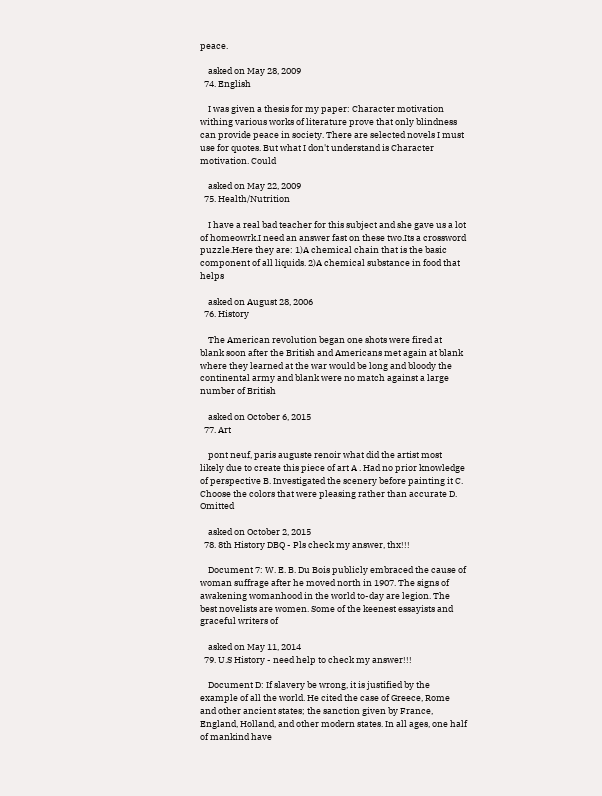peace.

    asked on May 28, 2009
  74. English

    I was given a thesis for my paper: Character motivation withing various works of literature prove that only blindness can provide peace in society. There are selected novels I must use for quotes. But what I don't understand is Character motivation. Could

    asked on May 22, 2009
  75. Health/Nutrition

    I have a real bad teacher for this subject and she gave us a lot of homeowrk.I need an answer fast on these two.Its a crossword puzzle.Here they are: 1)A chemical chain that is the basic component of all liquids. 2)A chemical substance in food that helps

    asked on August 28, 2006
  76. History

    The American revolution began one shots were fired at blank soon after the British and Americans met again at blank where they learned at the war would be long and bloody the continental army and blank were no match against a large number of British

    asked on October 6, 2015
  77. Art

    pont neuf, paris auguste renoir what did the artist most likely due to create this piece of art A . Had no prior knowledge of perspective B. Investigated the scenery before painting it C. Choose the colors that were pleasing rather than accurate D. Omitted

    asked on October 2, 2015
  78. 8th History DBQ - Pls check my answer, thx!!!

    Document 7: W. E. B. Du Bois publicly embraced the cause of woman suffrage after he moved north in 1907. The signs of awakening womanhood in the world to-day are legion. The best novelists are women. Some of the keenest essayists and graceful writers of

    asked on May 11, 2014
  79. U.S History - need help to check my answer!!!

    Document D: If slavery be wrong, it is justified by the example of all the world. He cited the case of Greece, Rome and other ancient states; the sanction given by France, England, Holland, and other modern states. In all ages, one half of mankind have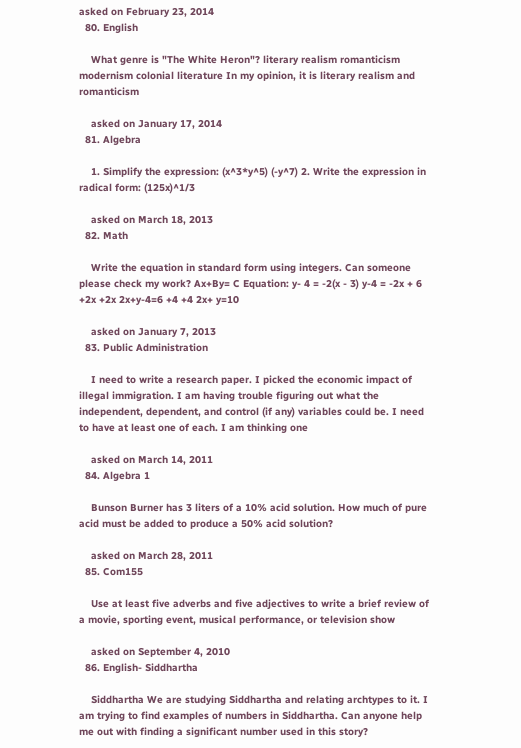asked on February 23, 2014
  80. English

    What genre is "The White Heron"? literary realism romanticism modernism colonial literature In my opinion, it is literary realism and romanticism

    asked on January 17, 2014
  81. Algebra

    1. Simplify the expression: (x^3*y^5) (-y^7) 2. Write the expression in radical form: (125x)^1/3

    asked on March 18, 2013
  82. Math

    Write the equation in standard form using integers. Can someone please check my work? Ax+By= C Equation: y- 4 = -2(x - 3) y-4 = -2x + 6 +2x +2x 2x+y-4=6 +4 +4 2x+ y=10

    asked on January 7, 2013
  83. Public Administration

    I need to write a research paper. I picked the economic impact of illegal immigration. I am having trouble figuring out what the independent, dependent, and control (if any) variables could be. I need to have at least one of each. I am thinking one

    asked on March 14, 2011
  84. Algebra 1

    Bunson Burner has 3 liters of a 10% acid solution. How much of pure acid must be added to produce a 50% acid solution?

    asked on March 28, 2011
  85. Com155

    Use at least five adverbs and five adjectives to write a brief review of a movie, sporting event, musical performance, or television show

    asked on September 4, 2010
  86. English- Siddhartha

    Siddhartha We are studying Siddhartha and relating archtypes to it. I am trying to find examples of numbers in Siddhartha. Can anyone help me out with finding a significant number used in this story?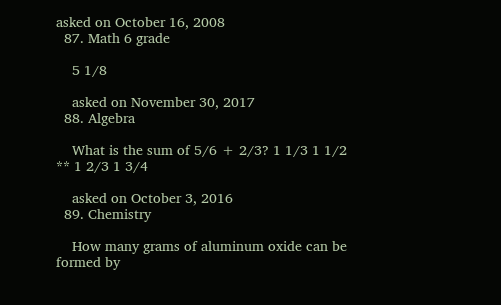asked on October 16, 2008
  87. Math 6 grade

    5 1/8

    asked on November 30, 2017
  88. Algebra

    What is the sum of 5/6 + 2/3? 1 1/3 1 1/2 ** 1 2/3 1 3/4

    asked on October 3, 2016
  89. Chemistry

    How many grams of aluminum oxide can be formed by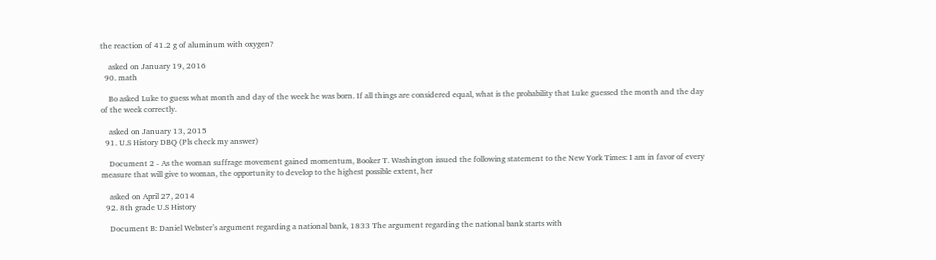the reaction of 41.2 g of aluminum with oxygen?

    asked on January 19, 2016
  90. math

    Bo asked Luke to guess what month and day of the week he was born. If all things are considered equal, what is the probability that Luke guessed the month and the day of the week correctly.

    asked on January 13, 2015
  91. U.S History DBQ (Pls check my answer)

    Document 2 - As the woman suffrage movement gained momentum, Booker T. Washington issued the following statement to the New York Times: I am in favor of every measure that will give to woman, the opportunity to develop to the highest possible extent, her

    asked on April 27, 2014
  92. 8th grade U.S History

    Document B: Daniel Webster’s argument regarding a national bank, 1833 The argument regarding the national bank starts with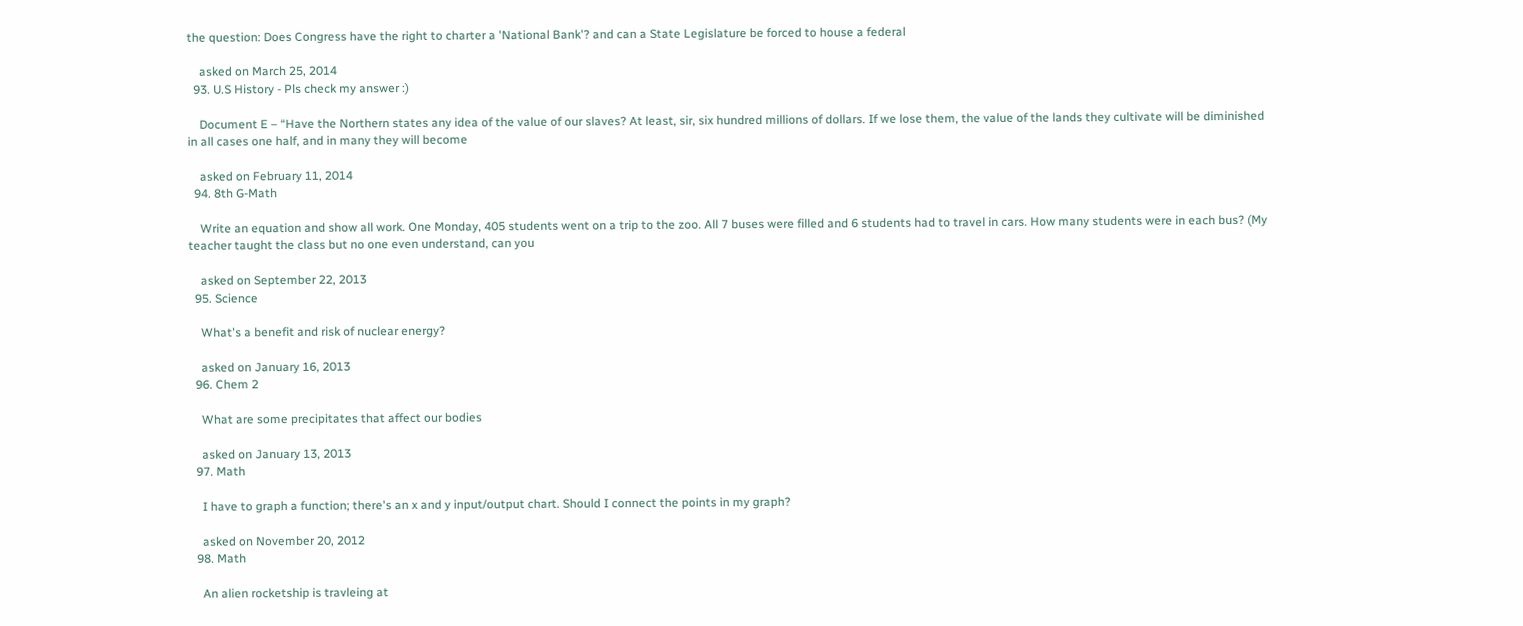the question: Does Congress have the right to charter a 'National Bank'? and can a State Legislature be forced to house a federal

    asked on March 25, 2014
  93. U.S History - Pls check my answer :)

    Document E – “Have the Northern states any idea of the value of our slaves? At least, sir, six hundred millions of dollars. If we lose them, the value of the lands they cultivate will be diminished in all cases one half, and in many they will become

    asked on February 11, 2014
  94. 8th G-Math

    Write an equation and show all work. One Monday, 405 students went on a trip to the zoo. All 7 buses were filled and 6 students had to travel in cars. How many students were in each bus? (My teacher taught the class but no one even understand, can you

    asked on September 22, 2013
  95. Science

    What's a benefit and risk of nuclear energy?

    asked on January 16, 2013
  96. Chem 2

    What are some precipitates that affect our bodies

    asked on January 13, 2013
  97. Math

    I have to graph a function; there's an x and y input/output chart. Should I connect the points in my graph?

    asked on November 20, 2012
  98. Math

    An alien rocketship is travleing at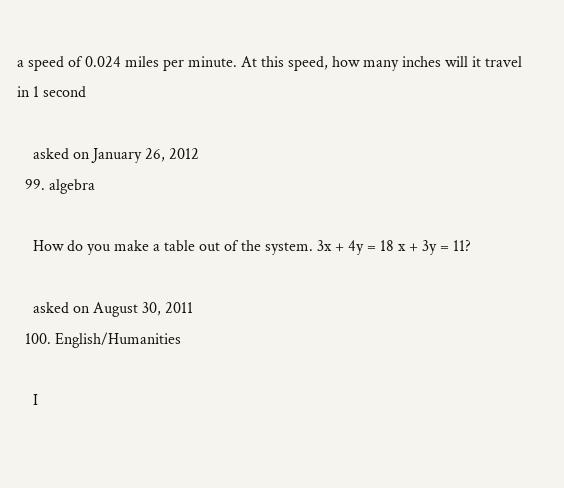a speed of 0.024 miles per minute. At this speed, how many inches will it travel in 1 second

    asked on January 26, 2012
  99. algebra

    How do you make a table out of the system. 3x + 4y = 18 x + 3y = 11?

    asked on August 30, 2011
  100. English/Humanities

    I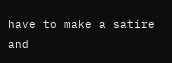have to make a satire and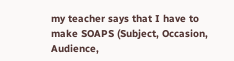my teacher says that I have to make SOAPS (Subject, Occasion, Audience,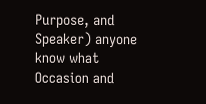Purpose, and Speaker) anyone know what Occasion and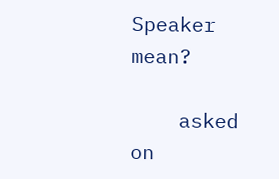Speaker mean?

    asked on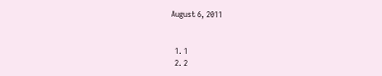August 6, 2011


  1. 1
  2. 2